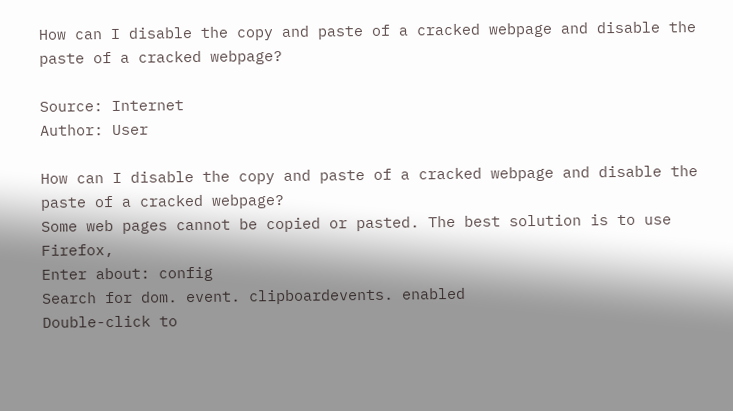How can I disable the copy and paste of a cracked webpage and disable the paste of a cracked webpage?

Source: Internet
Author: User

How can I disable the copy and paste of a cracked webpage and disable the paste of a cracked webpage?
Some web pages cannot be copied or pasted. The best solution is to use Firefox,
Enter about: config
Search for dom. event. clipboardevents. enabled
Double-click to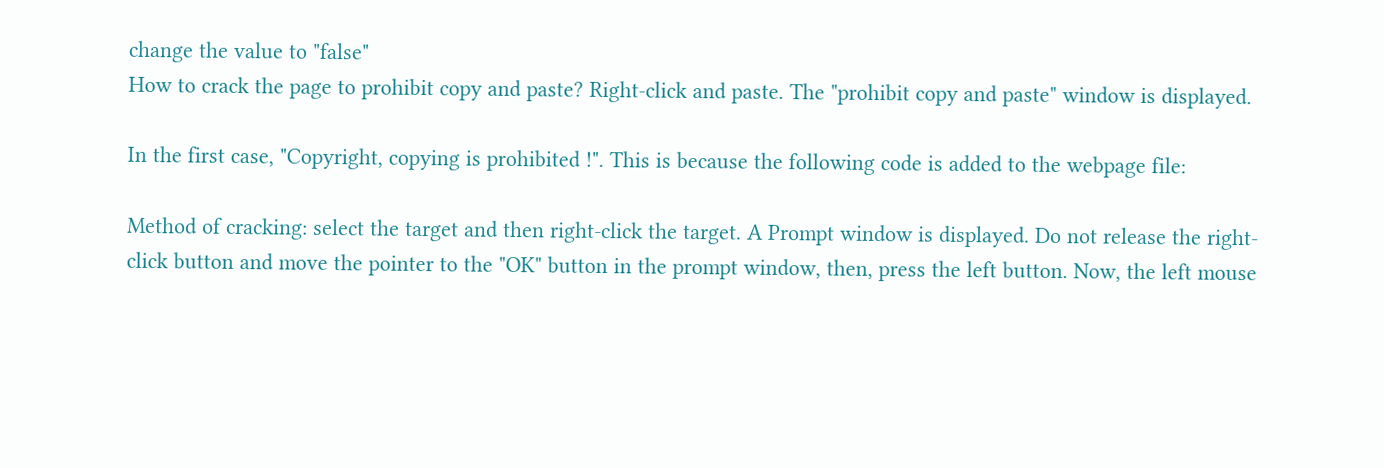change the value to "false"
How to crack the page to prohibit copy and paste? Right-click and paste. The "prohibit copy and paste" window is displayed.

In the first case, "Copyright, copying is prohibited !". This is because the following code is added to the webpage file:

Method of cracking: select the target and then right-click the target. A Prompt window is displayed. Do not release the right-click button and move the pointer to the "OK" button in the prompt window, then, press the left button. Now, the left mouse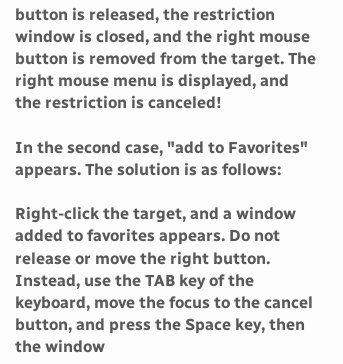button is released, the restriction window is closed, and the right mouse button is removed from the target. The right mouse menu is displayed, and the restriction is canceled!

In the second case, "add to Favorites" appears. The solution is as follows:

Right-click the target, and a window added to favorites appears. Do not release or move the right button. Instead, use the TAB key of the keyboard, move the focus to the cancel button, and press the Space key, then the window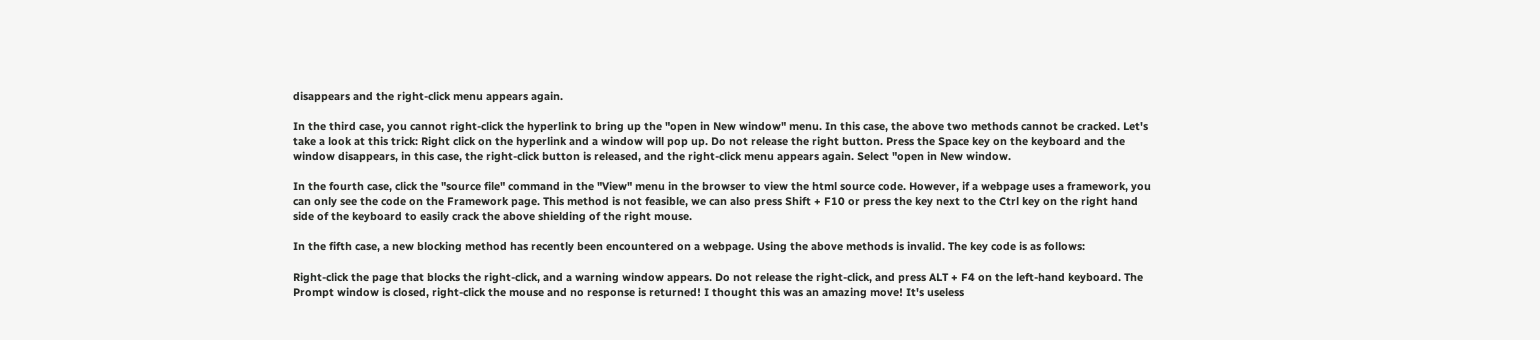disappears and the right-click menu appears again.

In the third case, you cannot right-click the hyperlink to bring up the "open in New window" menu. In this case, the above two methods cannot be cracked. Let's take a look at this trick: Right click on the hyperlink and a window will pop up. Do not release the right button. Press the Space key on the keyboard and the window disappears, in this case, the right-click button is released, and the right-click menu appears again. Select "open in New window.

In the fourth case, click the "source file" command in the "View" menu in the browser to view the html source code. However, if a webpage uses a framework, you can only see the code on the Framework page. This method is not feasible, we can also press Shift + F10 or press the key next to the Ctrl key on the right hand side of the keyboard to easily crack the above shielding of the right mouse.

In the fifth case, a new blocking method has recently been encountered on a webpage. Using the above methods is invalid. The key code is as follows:

Right-click the page that blocks the right-click, and a warning window appears. Do not release the right-click, and press ALT + F4 on the left-hand keyboard. The Prompt window is closed, right-click the mouse and no response is returned! I thought this was an amazing move! It's useless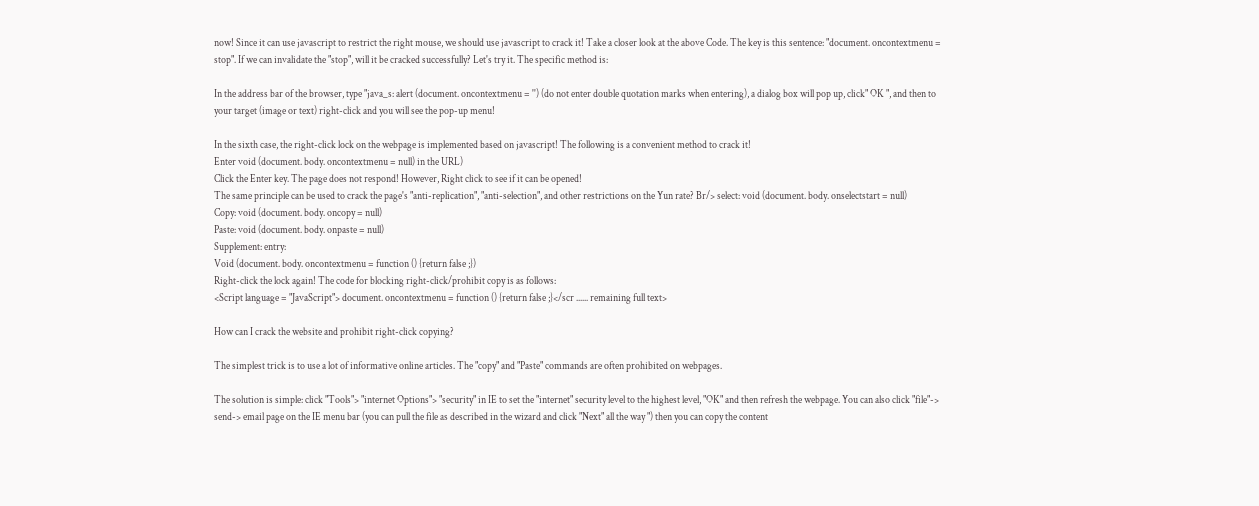now! Since it can use javascript to restrict the right mouse, we should use javascript to crack it! Take a closer look at the above Code. The key is this sentence: "document. oncontextmenu = stop". If we can invalidate the "stop", will it be cracked successfully? Let's try it. The specific method is:

In the address bar of the browser, type "java_s: alert (document. oncontextmenu = '') (do not enter double quotation marks when entering), a dialog box will pop up, click" OK ", and then to your target (image or text) right-click and you will see the pop-up menu!

In the sixth case, the right-click lock on the webpage is implemented based on javascript! The following is a convenient method to crack it!
Enter void (document. body. oncontextmenu = null) in the URL)
Click the Enter key. The page does not respond! However, Right click to see if it can be opened!
The same principle can be used to crack the page's "anti-replication", "anti-selection", and other restrictions on the Yun rate? Br/> select: void (document. body. onselectstart = null)
Copy: void (document. body. oncopy = null)
Paste: void (document. body. onpaste = null)
Supplement: entry:
Void (document. body. oncontextmenu = function () {return false ;})
Right-click the lock again! The code for blocking right-click/prohibit copy is as follows:
<Script language = "JavaScript"> document. oncontextmenu = function () {return false ;}</scr ...... remaining full text>

How can I crack the website and prohibit right-click copying?

The simplest trick is to use a lot of informative online articles. The "copy" and "Paste" commands are often prohibited on webpages.

The solution is simple: click "Tools"> "internet Options"> "security" in IE to set the "internet" security level to the highest level, "OK" and then refresh the webpage. You can also click "file"-> send-> email page on the IE menu bar (you can pull the file as described in the wizard and click "Next" all the way ") then you can copy the content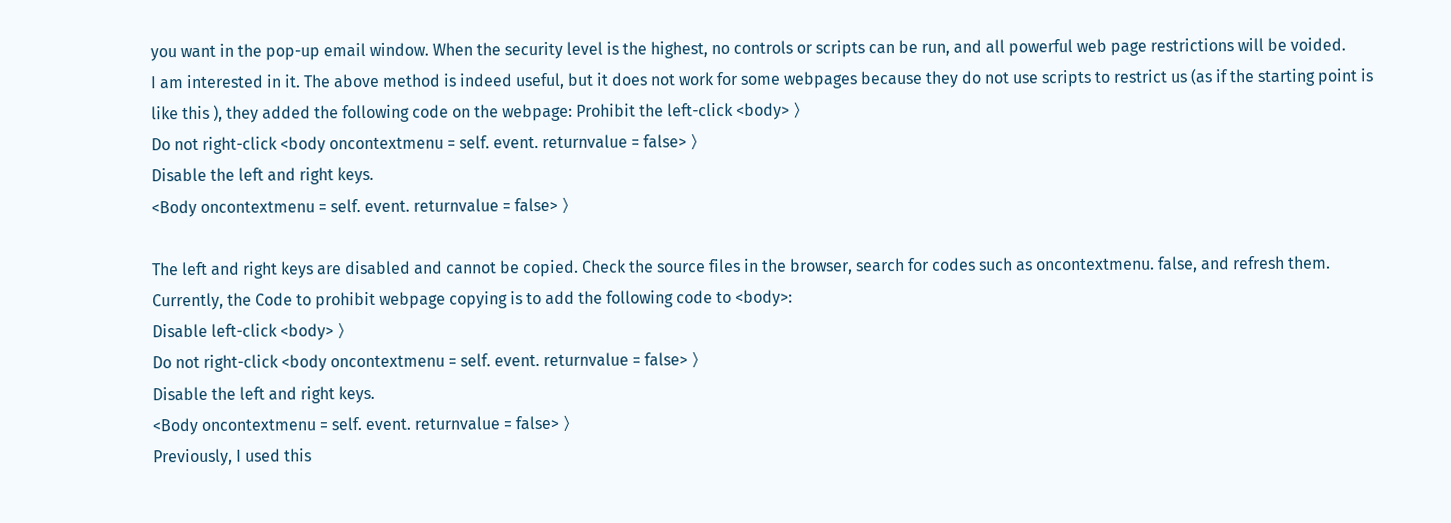you want in the pop-up email window. When the security level is the highest, no controls or scripts can be run, and all powerful web page restrictions will be voided.
I am interested in it. The above method is indeed useful, but it does not work for some webpages because they do not use scripts to restrict us (as if the starting point is like this ), they added the following code on the webpage: Prohibit the left-click <body> 〉
Do not right-click <body oncontextmenu = self. event. returnvalue = false> 〉
Disable the left and right keys.
<Body oncontextmenu = self. event. returnvalue = false> 〉

The left and right keys are disabled and cannot be copied. Check the source files in the browser, search for codes such as oncontextmenu. false, and refresh them.
Currently, the Code to prohibit webpage copying is to add the following code to <body>:
Disable left-click <body> 〉
Do not right-click <body oncontextmenu = self. event. returnvalue = false> 〉
Disable the left and right keys.
<Body oncontextmenu = self. event. returnvalue = false> 〉
Previously, I used this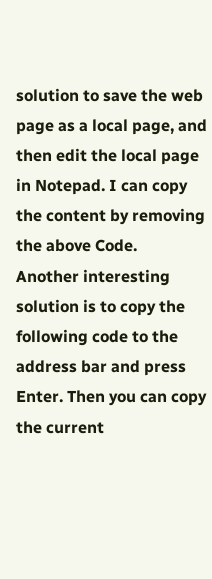solution to save the web page as a local page, and then edit the local page in Notepad. I can copy the content by removing the above Code.
Another interesting solution is to copy the following code to the address bar and press Enter. Then you can copy the current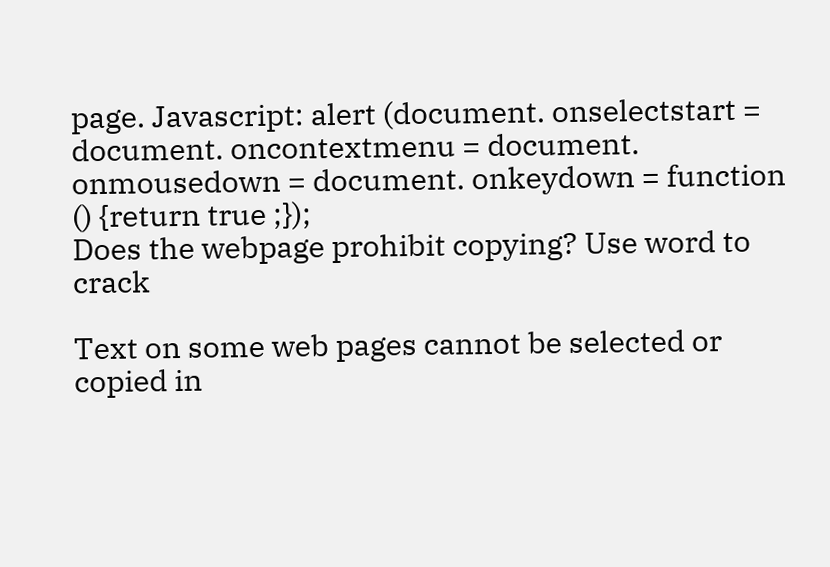page. Javascript: alert (document. onselectstart = document. oncontextmenu = document. onmousedown = document. onkeydown = function () {return true ;});
Does the webpage prohibit copying? Use word to crack

Text on some web pages cannot be selected or copied in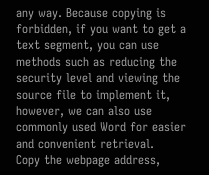any way. Because copying is forbidden, if you want to get a text segment, you can use methods such as reducing the security level and viewing the source file to implement it, however, we can also use commonly used Word for easier and convenient retrieval.
Copy the webpage address,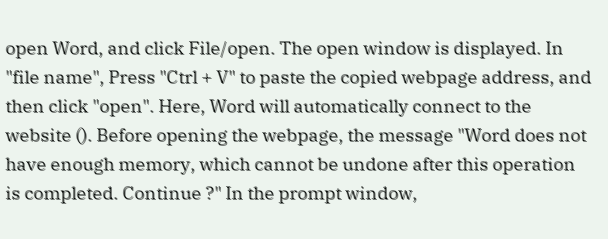open Word, and click File/open. The open window is displayed. In "file name", Press "Ctrl + V" to paste the copied webpage address, and then click "open". Here, Word will automatically connect to the website (). Before opening the webpage, the message "Word does not have enough memory, which cannot be undone after this operation is completed. Continue ?" In the prompt window,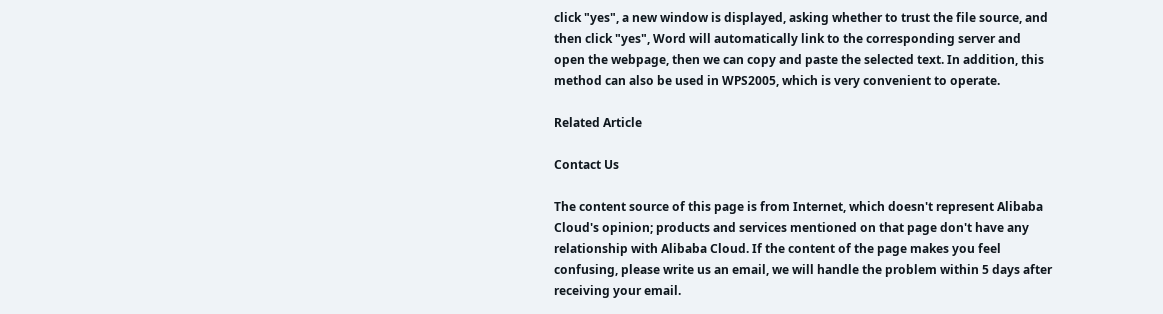click "yes", a new window is displayed, asking whether to trust the file source, and then click "yes", Word will automatically link to the corresponding server and open the webpage, then we can copy and paste the selected text. In addition, this method can also be used in WPS2005, which is very convenient to operate.

Related Article

Contact Us

The content source of this page is from Internet, which doesn't represent Alibaba Cloud's opinion; products and services mentioned on that page don't have any relationship with Alibaba Cloud. If the content of the page makes you feel confusing, please write us an email, we will handle the problem within 5 days after receiving your email.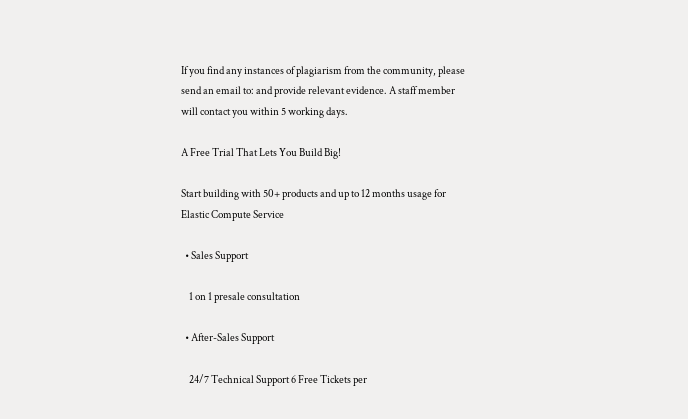If you find any instances of plagiarism from the community, please send an email to: and provide relevant evidence. A staff member will contact you within 5 working days.

A Free Trial That Lets You Build Big!

Start building with 50+ products and up to 12 months usage for Elastic Compute Service

  • Sales Support

    1 on 1 presale consultation

  • After-Sales Support

    24/7 Technical Support 6 Free Tickets per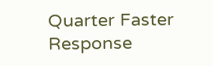Quarter Faster Response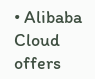• Alibaba Cloud offers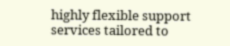highly flexible support services tailored to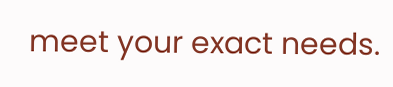meet your exact needs.